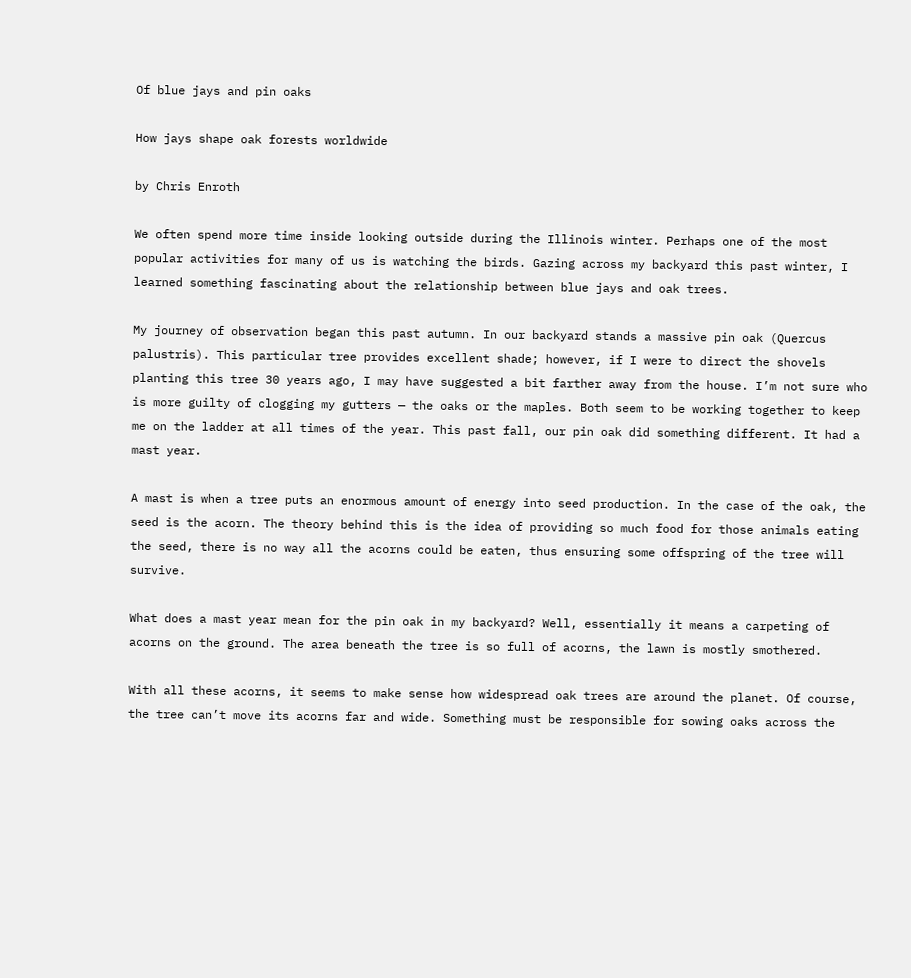Of blue jays and pin oaks

How jays shape oak forests worldwide

by Chris Enroth

We often spend more time inside looking outside during the Illinois winter. Perhaps one of the most popular activities for many of us is watching the birds. Gazing across my backyard this past winter, I learned something fascinating about the relationship between blue jays and oak trees.

My journey of observation began this past autumn. In our backyard stands a massive pin oak (Quercus palustris). This particular tree provides excellent shade; however, if I were to direct the shovels planting this tree 30 years ago, I may have suggested a bit farther away from the house. I’m not sure who is more guilty of clogging my gutters — the oaks or the maples. Both seem to be working together to keep me on the ladder at all times of the year. This past fall, our pin oak did something different. It had a mast year.

A mast is when a tree puts an enormous amount of energy into seed production. In the case of the oak, the seed is the acorn. The theory behind this is the idea of providing so much food for those animals eating the seed, there is no way all the acorns could be eaten, thus ensuring some offspring of the tree will survive.

What does a mast year mean for the pin oak in my backyard? Well, essentially it means a carpeting of acorns on the ground. The area beneath the tree is so full of acorns, the lawn is mostly smothered.

With all these acorns, it seems to make sense how widespread oak trees are around the planet. Of course, the tree can’t move its acorns far and wide. Something must be responsible for sowing oaks across the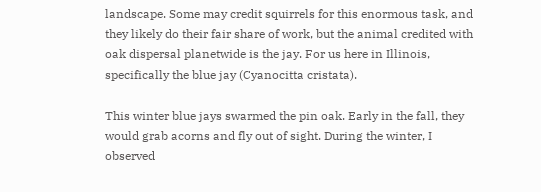landscape. Some may credit squirrels for this enormous task, and they likely do their fair share of work, but the animal credited with oak dispersal planetwide is the jay. For us here in Illinois, specifically the blue jay (Cyanocitta cristata).

This winter blue jays swarmed the pin oak. Early in the fall, they would grab acorns and fly out of sight. During the winter, I observed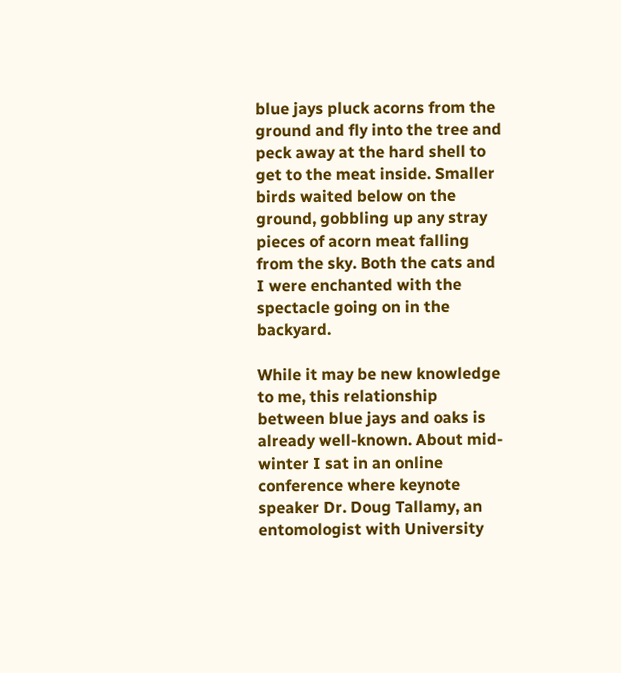blue jays pluck acorns from the ground and fly into the tree and peck away at the hard shell to get to the meat inside. Smaller birds waited below on the ground, gobbling up any stray pieces of acorn meat falling from the sky. Both the cats and I were enchanted with the spectacle going on in the backyard.

While it may be new knowledge to me, this relationship between blue jays and oaks is already well-known. About mid-winter I sat in an online conference where keynote speaker Dr. Doug Tallamy, an entomologist with University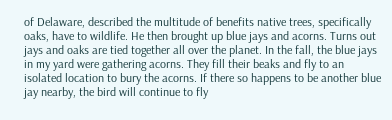of Delaware, described the multitude of benefits native trees, specifically oaks, have to wildlife. He then brought up blue jays and acorns. Turns out jays and oaks are tied together all over the planet. In the fall, the blue jays in my yard were gathering acorns. They fill their beaks and fly to an isolated location to bury the acorns. If there so happens to be another blue jay nearby, the bird will continue to fly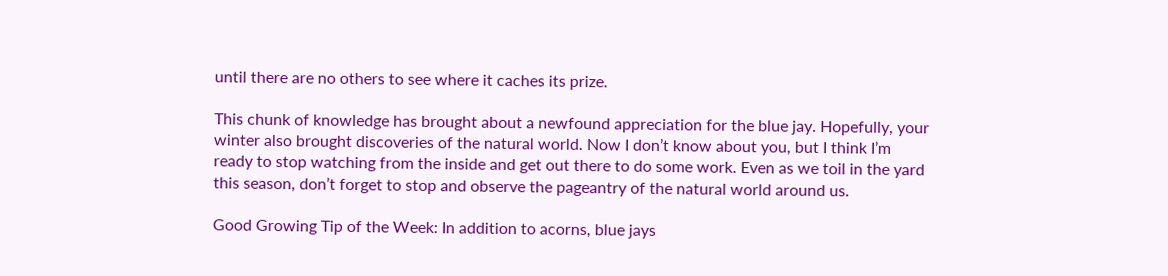until there are no others to see where it caches its prize.

This chunk of knowledge has brought about a newfound appreciation for the blue jay. Hopefully, your winter also brought discoveries of the natural world. Now I don’t know about you, but I think I’m ready to stop watching from the inside and get out there to do some work. Even as we toil in the yard this season, don’t forget to stop and observe the pageantry of the natural world around us.

Good Growing Tip of the Week: In addition to acorns, blue jays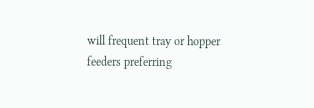will frequent tray or hopper feeders preferring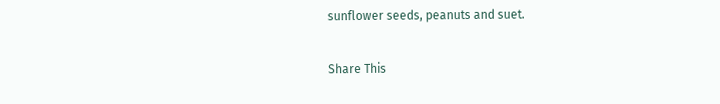sunflower seeds, peanuts and suet.

Share This